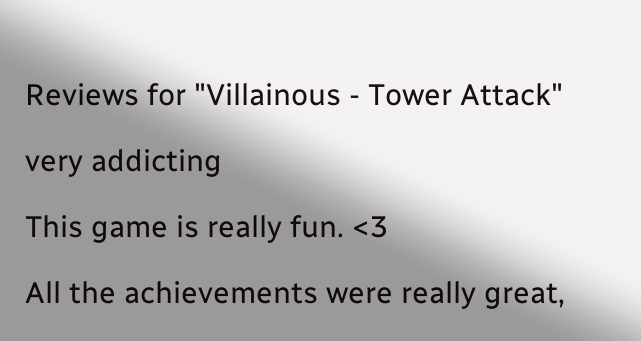Reviews for "Villainous - Tower Attack"

very addicting

This game is really fun. <3

All the achievements were really great,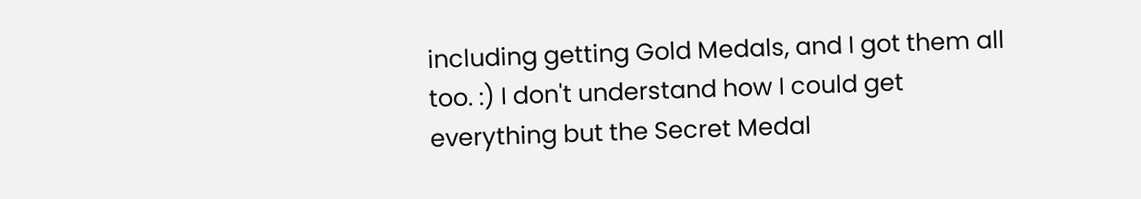including getting Gold Medals, and I got them all too. :) I don't understand how I could get everything but the Secret Medal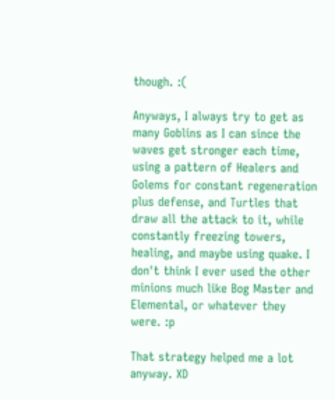though. :(

Anyways, I always try to get as many Goblins as I can since the waves get stronger each time, using a pattern of Healers and Golems for constant regeneration plus defense, and Turtles that draw all the attack to it, while constantly freezing towers, healing, and maybe using quake. I don't think I ever used the other minions much like Bog Master and Elemental, or whatever they were. :p

That strategy helped me a lot anyway. XD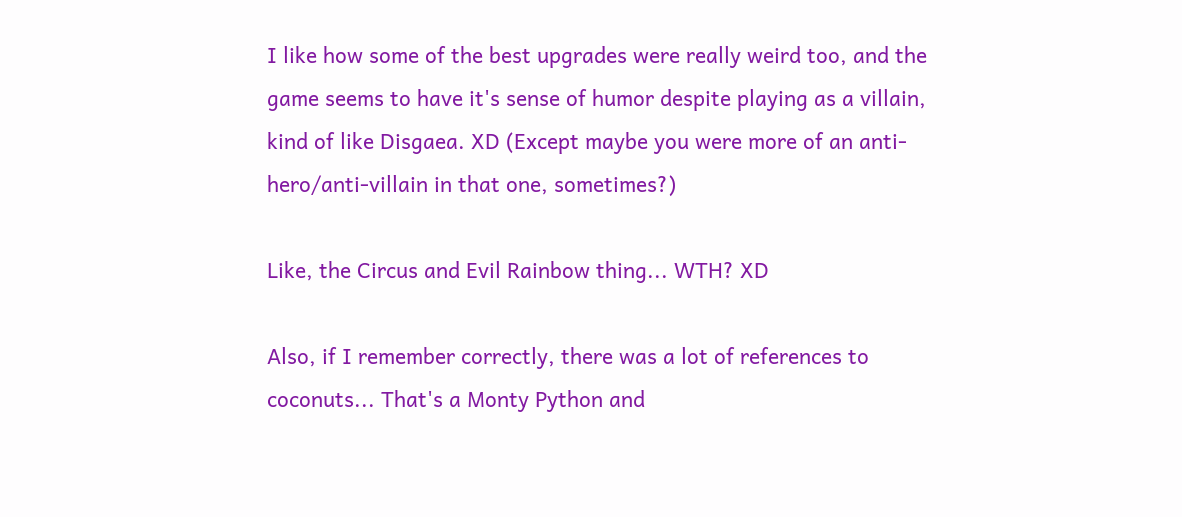I like how some of the best upgrades were really weird too, and the game seems to have it's sense of humor despite playing as a villain, kind of like Disgaea. XD (Except maybe you were more of an anti-hero/anti-villain in that one, sometimes?)

Like, the Circus and Evil Rainbow thing... WTH? XD

Also, if I remember correctly, there was a lot of references to coconuts... That's a Monty Python and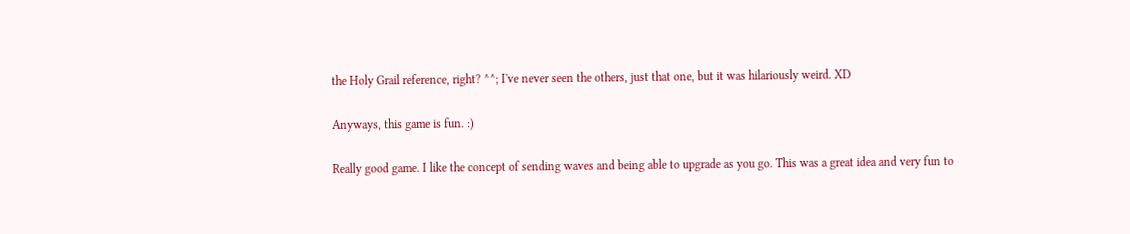the Holy Grail reference, right? ^^; I've never seen the others, just that one, but it was hilariously weird. XD

Anyways, this game is fun. :)

Really good game. I like the concept of sending waves and being able to upgrade as you go. This was a great idea and very fun to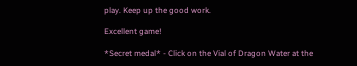play. Keep up the good work.

Excellent game!

*Secret medal* - Click on the Vial of Dragon Water at the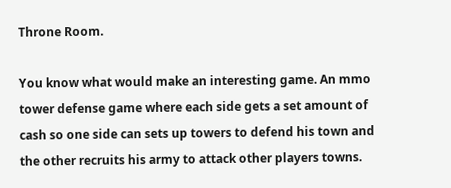Throne Room.

You know what would make an interesting game. An mmo tower defense game where each side gets a set amount of cash so one side can sets up towers to defend his town and the other recruits his army to attack other players towns.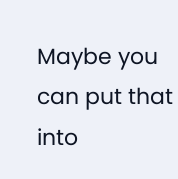Maybe you can put that into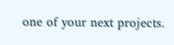one of your next projects.